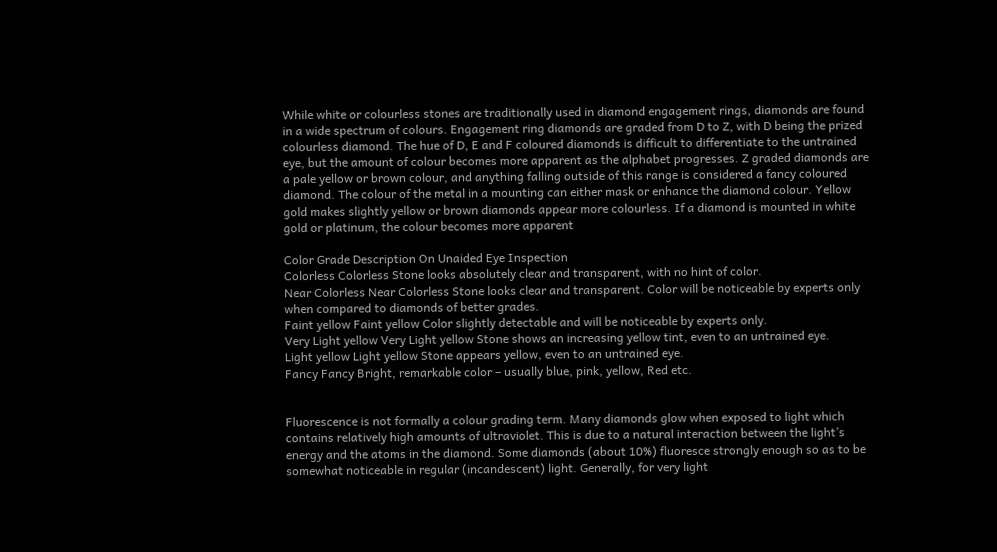While white or colourless stones are traditionally used in diamond engagement rings, diamonds are found in a wide spectrum of colours. Engagement ring diamonds are graded from D to Z, with D being the prized colourless diamond. The hue of D, E and F coloured diamonds is difficult to differentiate to the untrained eye, but the amount of colour becomes more apparent as the alphabet progresses. Z graded diamonds are a pale yellow or brown colour, and anything falling outside of this range is considered a fancy coloured diamond. The colour of the metal in a mounting can either mask or enhance the diamond colour. Yellow gold makes slightly yellow or brown diamonds appear more colourless. If a diamond is mounted in white gold or platinum, the colour becomes more apparent

Color Grade Description On Unaided Eye Inspection
Colorless Colorless Stone looks absolutely clear and transparent, with no hint of color.
Near Colorless Near Colorless Stone looks clear and transparent. Color will be noticeable by experts only when compared to diamonds of better grades.
Faint yellow Faint yellow Color slightly detectable and will be noticeable by experts only.
Very Light yellow Very Light yellow Stone shows an increasing yellow tint, even to an untrained eye.
Light yellow Light yellow Stone appears yellow, even to an untrained eye.
Fancy Fancy Bright, remarkable color – usually blue, pink, yellow, Red etc.


Fluorescence is not formally a colour grading term. Many diamonds glow when exposed to light which contains relatively high amounts of ultraviolet. This is due to a natural interaction between the light’s energy and the atoms in the diamond. Some diamonds (about 10%) fluoresce strongly enough so as to be somewhat noticeable in regular (incandescent) light. Generally, for very light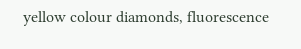yellow colour diamonds, fluorescence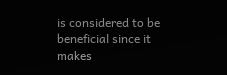is considered to be beneficial since it makes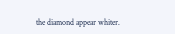the diamond appear whiter.